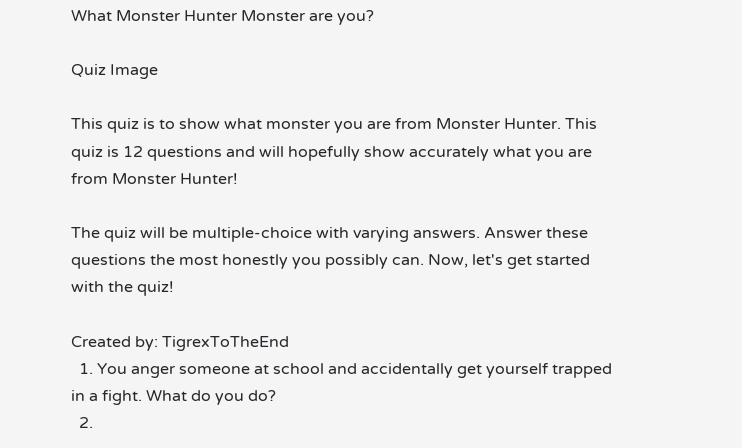What Monster Hunter Monster are you?

Quiz Image

This quiz is to show what monster you are from Monster Hunter. This quiz is 12 questions and will hopefully show accurately what you are from Monster Hunter!

The quiz will be multiple-choice with varying answers. Answer these questions the most honestly you possibly can. Now, let's get started with the quiz!

Created by: TigrexToTheEnd
  1. You anger someone at school and accidentally get yourself trapped in a fight. What do you do?
  2.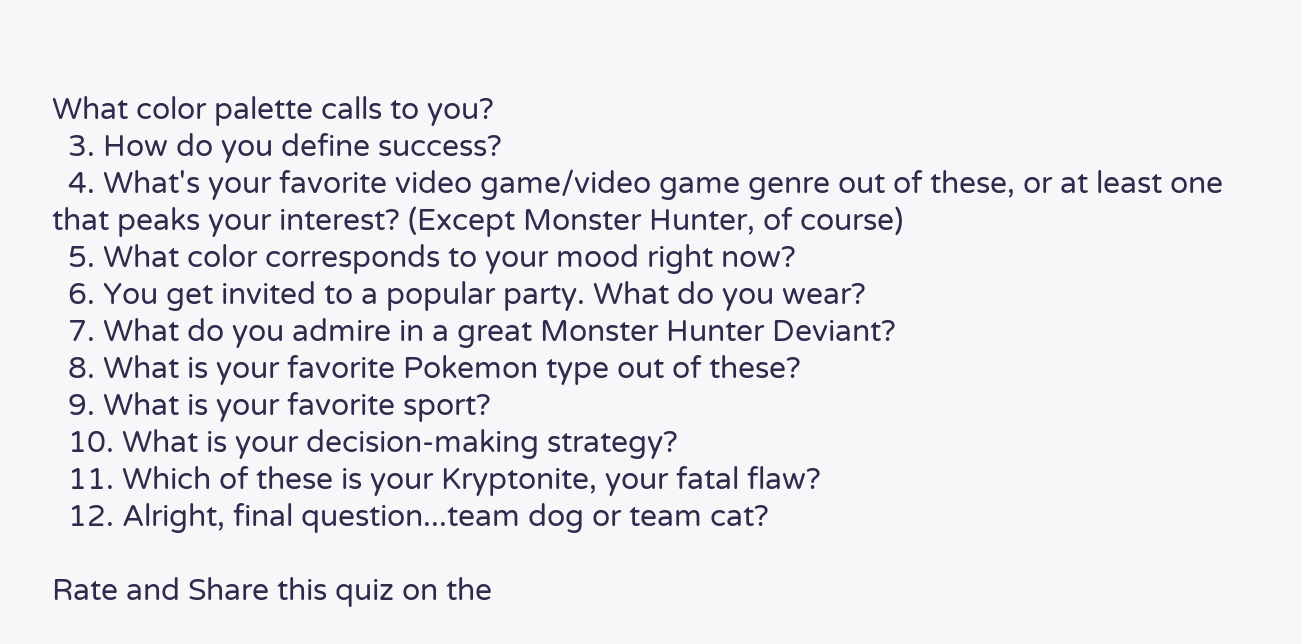What color palette calls to you?
  3. How do you define success?
  4. What's your favorite video game/video game genre out of these, or at least one that peaks your interest? (Except Monster Hunter, of course)
  5. What color corresponds to your mood right now?
  6. You get invited to a popular party. What do you wear?
  7. What do you admire in a great Monster Hunter Deviant?
  8. What is your favorite Pokemon type out of these?
  9. What is your favorite sport?
  10. What is your decision-making strategy?
  11. Which of these is your Kryptonite, your fatal flaw?
  12. Alright, final question...team dog or team cat?

Rate and Share this quiz on the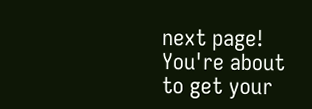next page!
You're about to get your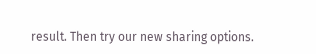result. Then try our new sharing options.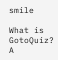smile

What is GotoQuiz? A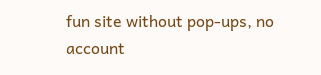fun site without pop-ups, no account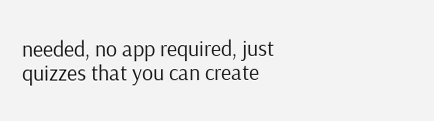needed, no app required, just quizzes that you can create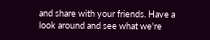and share with your friends. Have a look around and see what we're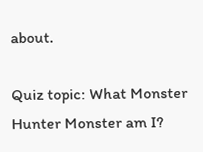about.

Quiz topic: What Monster Hunter Monster am I?